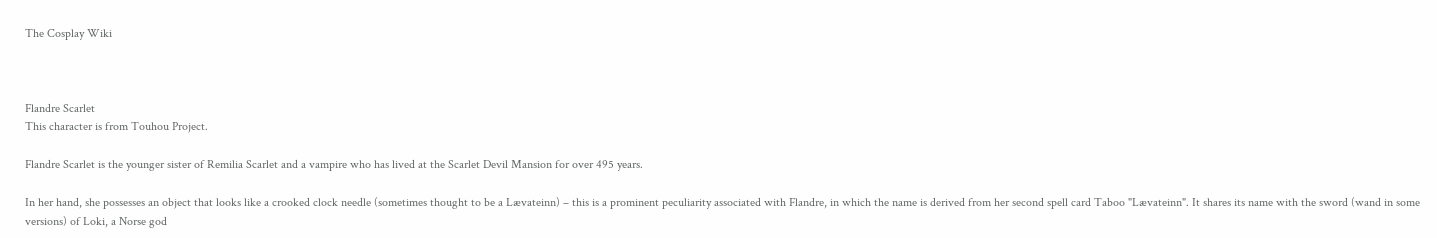The Cosplay Wiki



Flandre Scarlet
This character is from Touhou Project.

Flandre Scarlet is the younger sister of Remilia Scarlet and a vampire who has lived at the Scarlet Devil Mansion for over 495 years.

In her hand, she possesses an object that looks like a crooked clock needle (sometimes thought to be a Lævateinn) – this is a prominent peculiarity associated with Flandre, in which the name is derived from her second spell card Taboo "Lævateinn". It shares its name with the sword (wand in some versions) of Loki, a Norse god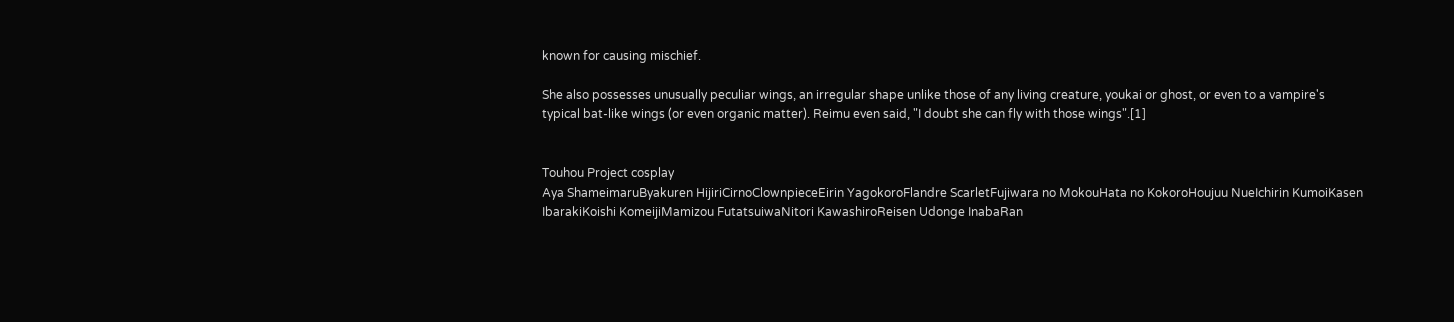known for causing mischief.

She also possesses unusually peculiar wings, an irregular shape unlike those of any living creature, youkai or ghost, or even to a vampire's typical bat-like wings (or even organic matter). Reimu even said, "I doubt she can fly with those wings".[1]


Touhou Project cosplay
Aya ShameimaruByakuren HijiriCirnoClownpieceEirin YagokoroFlandre ScarletFujiwara no MokouHata no KokoroHoujuu NueIchirin KumoiKasen IbarakiKoishi KomeijiMamizou FutatsuiwaNitori KawashiroReisen Udonge InabaRan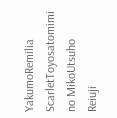YakumoRemilia ScarletToyosatomimi no MikoUtsuho Reiuji